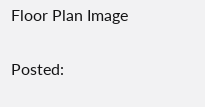Floor Plan Image

Posted: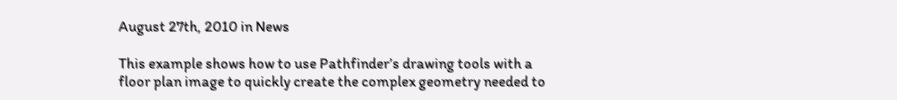August 27th, 2010 in News

This example shows how to use Pathfinder’s drawing tools with a floor plan image to quickly create the complex geometry needed to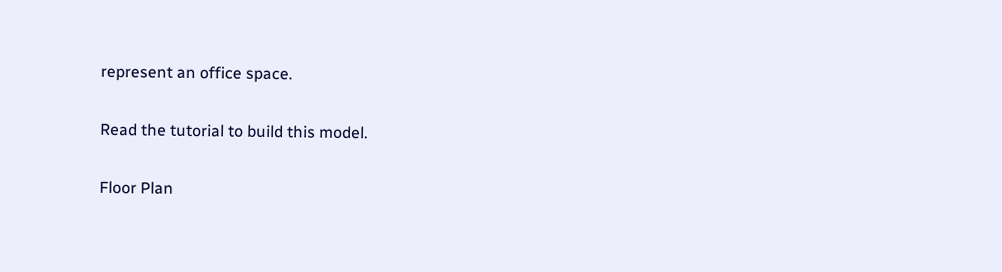represent an office space.

Read the tutorial to build this model.

Floor Plan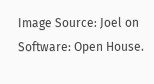Image Source: Joel on Software: Open House.